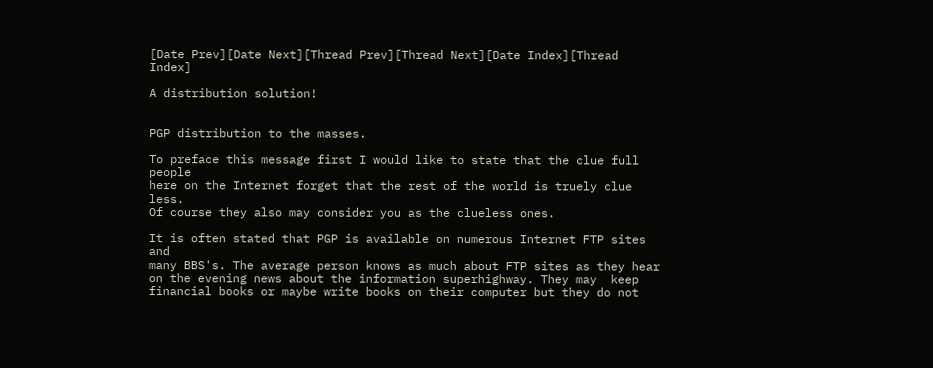[Date Prev][Date Next][Thread Prev][Thread Next][Date Index][Thread Index]

A distribution solution!


PGP distribution to the masses.

To preface this message first I would like to state that the clue full people
here on the Internet forget that the rest of the world is truely clue less.
Of course they also may consider you as the clueless ones.

It is often stated that PGP is available on numerous Internet FTP sites and
many BBS's. The average person knows as much about FTP sites as they hear
on the evening news about the information superhighway. They may  keep
financial books or maybe write books on their computer but they do not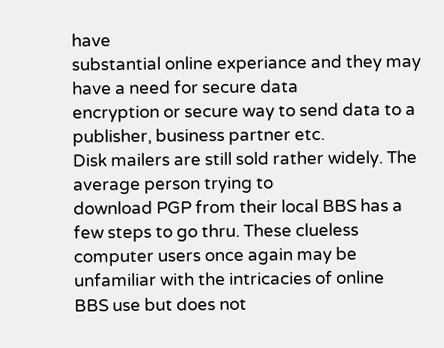have
substantial online experiance and they may have a need for secure data
encryption or secure way to send data to a publisher, business partner etc.
Disk mailers are still sold rather widely. The average person trying to
download PGP from their local BBS has a few steps to go thru. These clueless
computer users once again may be unfamiliar with the intricacies of online
BBS use but does not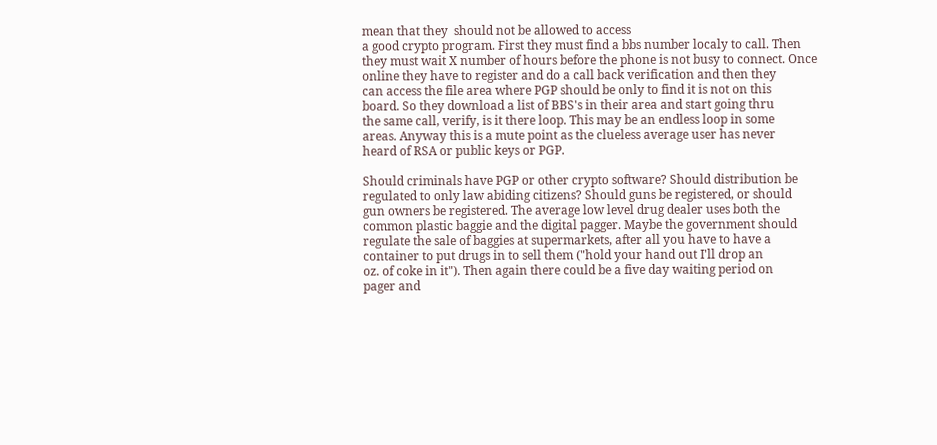mean that they  should not be allowed to access
a good crypto program. First they must find a bbs number localy to call. Then
they must wait X number of hours before the phone is not busy to connect. Once
online they have to register and do a call back verification and then they
can access the file area where PGP should be only to find it is not on this
board. So they download a list of BBS's in their area and start going thru
the same call, verify, is it there loop. This may be an endless loop in some
areas. Anyway this is a mute point as the clueless average user has never
heard of RSA or public keys or PGP.

Should criminals have PGP or other crypto software? Should distribution be
regulated to only law abiding citizens? Should guns be registered, or should
gun owners be registered. The average low level drug dealer uses both the
common plastic baggie and the digital pagger. Maybe the government should
regulate the sale of baggies at supermarkets, after all you have to have a
container to put drugs in to sell them ("hold your hand out I'll drop an
oz. of coke in it"). Then again there could be a five day waiting period on
pager and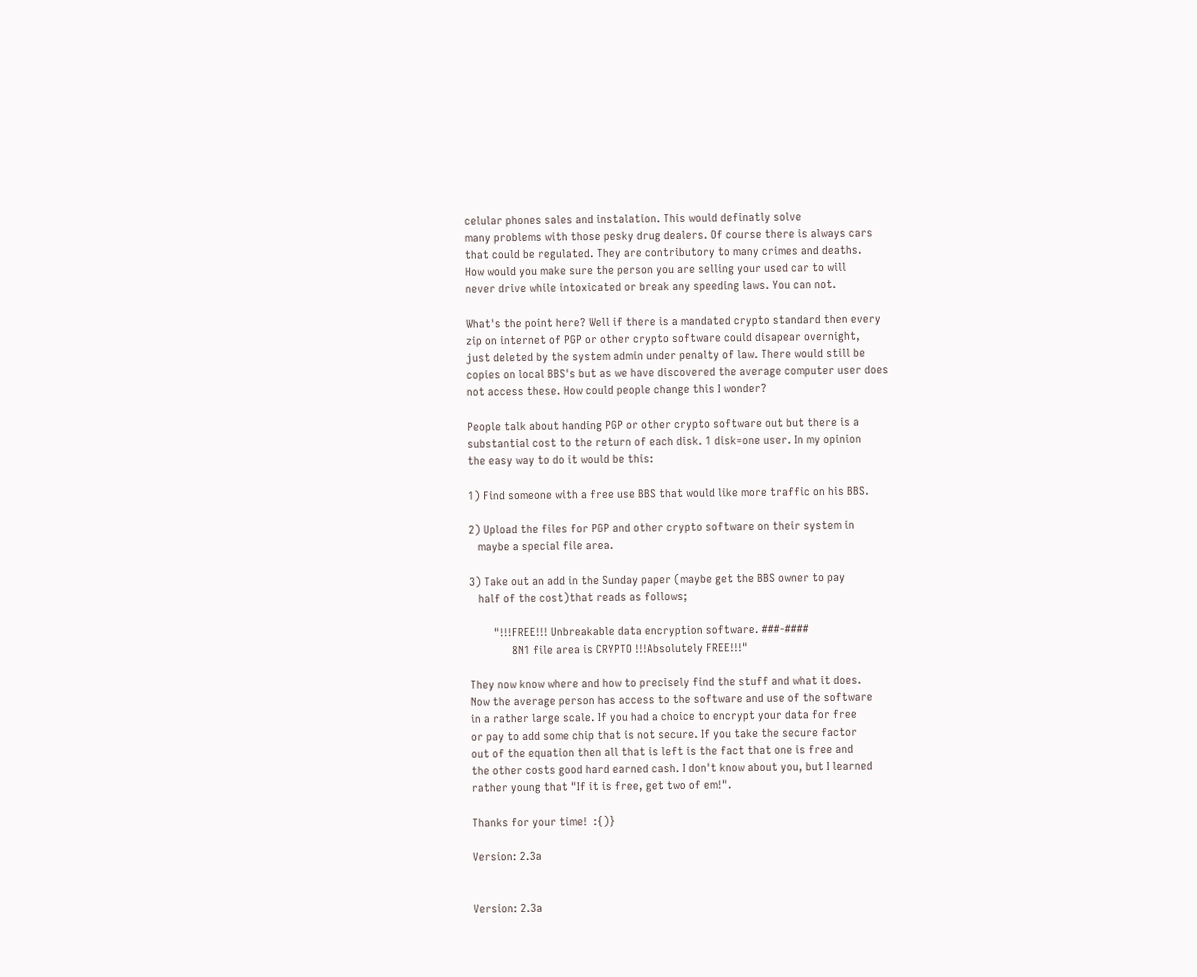celular phones sales and instalation. This would definatly solve
many problems with those pesky drug dealers. Of course there is always cars
that could be regulated. They are contributory to many crimes and deaths.
How would you make sure the person you are selling your used car to will
never drive while intoxicated or break any speeding laws. You can not.

What's the point here? Well if there is a mandated crypto standard then every
zip on internet of PGP or other crypto software could disapear overnight,
just deleted by the system admin under penalty of law. There would still be
copies on local BBS's but as we have discovered the average computer user does
not access these. How could people change this I wonder?

People talk about handing PGP or other crypto software out but there is a
substantial cost to the return of each disk. 1 disk=one user. In my opinion
the easy way to do it would be this:

1) Find someone with a free use BBS that would like more traffic on his BBS.

2) Upload the files for PGP and other crypto software on their system in
   maybe a special file area.

3) Take out an add in the Sunday paper (maybe get the BBS owner to pay
   half of the cost)that reads as follows;

        "!!!FREE!!! Unbreakable data encryption software. ###-####
              8N1 file area is CRYPTO !!!Absolutely FREE!!!"

They now know where and how to precisely find the stuff and what it does.
Now the average person has access to the software and use of the software
in a rather large scale. If you had a choice to encrypt your data for free
or pay to add some chip that is not secure. If you take the secure factor
out of the equation then all that is left is the fact that one is free and
the other costs good hard earned cash. I don't know about you, but I learned
rather young that "If it is free, get two of em!".

Thanks for your time!  :{)}

Version: 2.3a


Version: 2.3a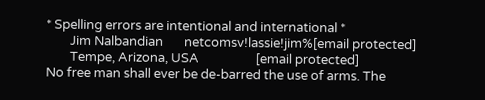* Spelling errors are intentional and international *
        Jim Nalbandian       netcomsv!lassie!jim%[email protected]
        Tempe, Arizona, USA                   [email protected]
No free man shall ever be de-barred the use of arms. The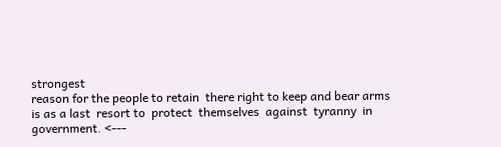strongest
reason for the people to retain  there right to keep and bear arms
is as a last  resort to  protect  themselves  against  tyranny  in
government. <---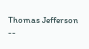Thomas Jefferson                            --